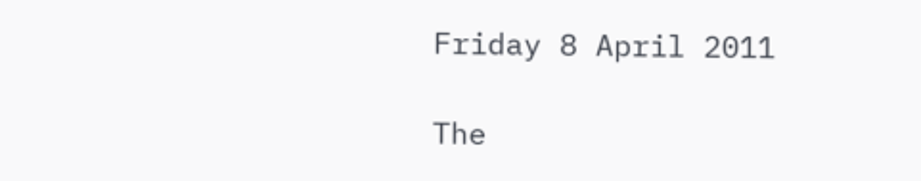Friday 8 April 2011

The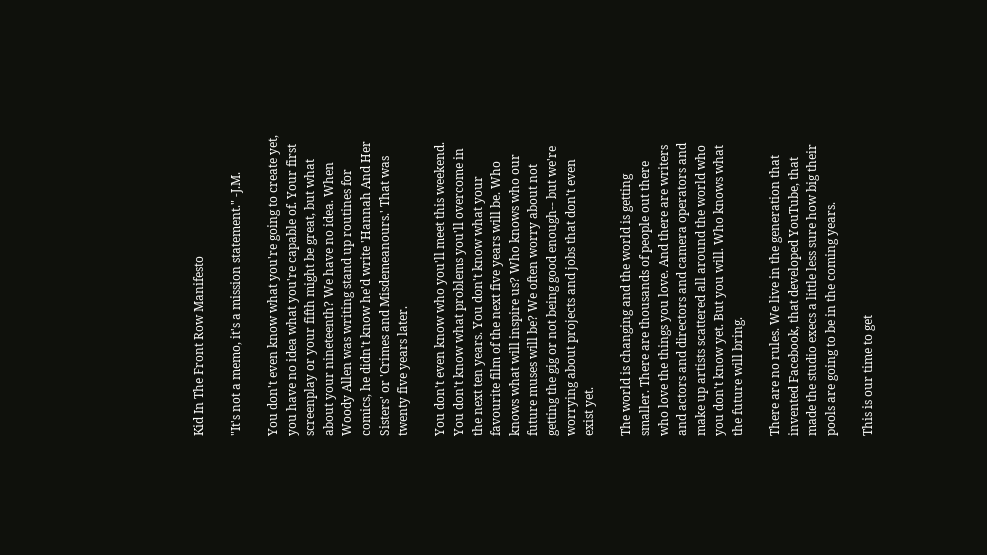Kid In The Front Row Manifesto

"It's not a memo, it's a mission statement." -J.M.

You don't even know what you're going to create yet, you have no idea what you're capable of. Your first screenplay or your fifth might be great, but what about your nineteenth? We have no idea. When Woody Allen was writing stand up routines for comics, he didn't know he'd write 'Hannah And Her Sisters' or 'Crimes and Misdemeanours.' That was twenty five years later.

You don't even know who you'll meet this weekend. You don't know what problems you'll overcome in the next ten years. You don't know what your favourite film of the next five years will be. Who knows what will inspire us? Who knows who our future muses will be? We often worry about not getting the gig or not being good enough-- but we're worrying about projects and jobs that don't even exist yet.

The world is changing and the world is getting smaller. There are thousands of people out there who love the things you love. And there are writers and actors and directors and camera operators and make up artists scattered all around the world who you don't know yet. But you will. Who knows what the future will bring.

There are no rules. We live in the generation that invented Facebook, that developed YouTube, that made the studio execs a little less sure how big their pools are going to be in the coming years.

This is our time to get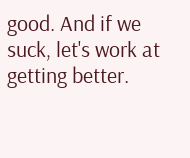good. And if we suck, let's work at getting better.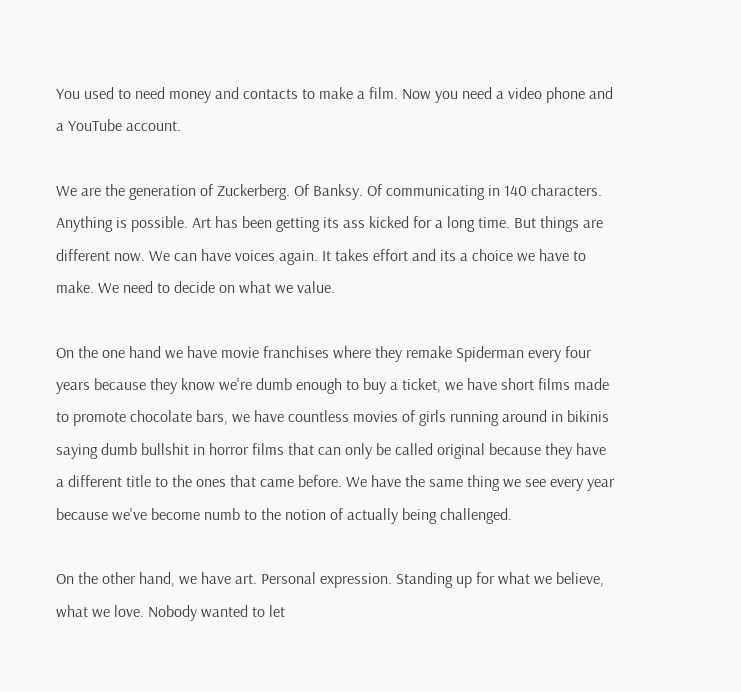You used to need money and contacts to make a film. Now you need a video phone and a YouTube account.

We are the generation of Zuckerberg. Of Banksy. Of communicating in 140 characters. Anything is possible. Art has been getting its ass kicked for a long time. But things are different now. We can have voices again. It takes effort and its a choice we have to make. We need to decide on what we value.

On the one hand we have movie franchises where they remake Spiderman every four years because they know we're dumb enough to buy a ticket, we have short films made to promote chocolate bars, we have countless movies of girls running around in bikinis saying dumb bullshit in horror films that can only be called original because they have a different title to the ones that came before. We have the same thing we see every year because we've become numb to the notion of actually being challenged.

On the other hand, we have art. Personal expression. Standing up for what we believe, what we love. Nobody wanted to let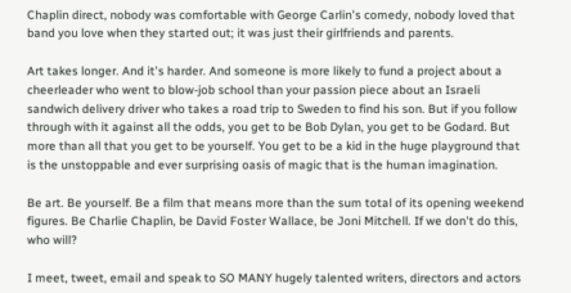Chaplin direct, nobody was comfortable with George Carlin's comedy, nobody loved that band you love when they started out; it was just their girlfriends and parents.

Art takes longer. And it's harder. And someone is more likely to fund a project about a cheerleader who went to blow-job school than your passion piece about an Israeli sandwich delivery driver who takes a road trip to Sweden to find his son. But if you follow through with it against all the odds, you get to be Bob Dylan, you get to be Godard. But more than all that you get to be yourself. You get to be a kid in the huge playground that is the unstoppable and ever surprising oasis of magic that is the human imagination.

Be art. Be yourself. Be a film that means more than the sum total of its opening weekend figures. Be Charlie Chaplin, be David Foster Wallace, be Joni Mitchell. If we don't do this, who will?

I meet, tweet, email and speak to SO MANY hugely talented writers, directors and actors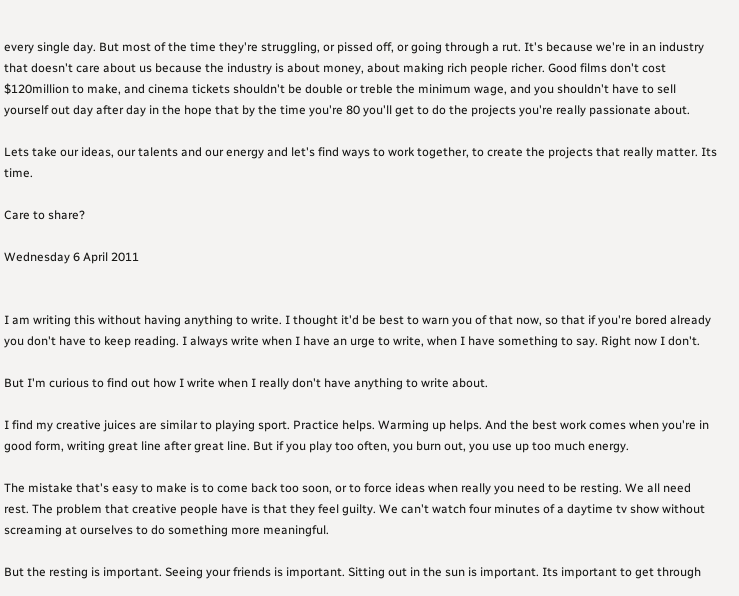every single day. But most of the time they're struggling, or pissed off, or going through a rut. It's because we're in an industry that doesn't care about us because the industry is about money, about making rich people richer. Good films don't cost $120million to make, and cinema tickets shouldn't be double or treble the minimum wage, and you shouldn't have to sell yourself out day after day in the hope that by the time you're 80 you'll get to do the projects you're really passionate about.

Lets take our ideas, our talents and our energy and let's find ways to work together, to create the projects that really matter. Its time.

Care to share?

Wednesday 6 April 2011


I am writing this without having anything to write. I thought it'd be best to warn you of that now, so that if you're bored already you don't have to keep reading. I always write when I have an urge to write, when I have something to say. Right now I don't.

But I'm curious to find out how I write when I really don't have anything to write about.

I find my creative juices are similar to playing sport. Practice helps. Warming up helps. And the best work comes when you're in good form, writing great line after great line. But if you play too often, you burn out, you use up too much energy.

The mistake that's easy to make is to come back too soon, or to force ideas when really you need to be resting. We all need rest. The problem that creative people have is that they feel guilty. We can't watch four minutes of a daytime tv show without screaming at ourselves to do something more meaningful.

But the resting is important. Seeing your friends is important. Sitting out in the sun is important. Its important to get through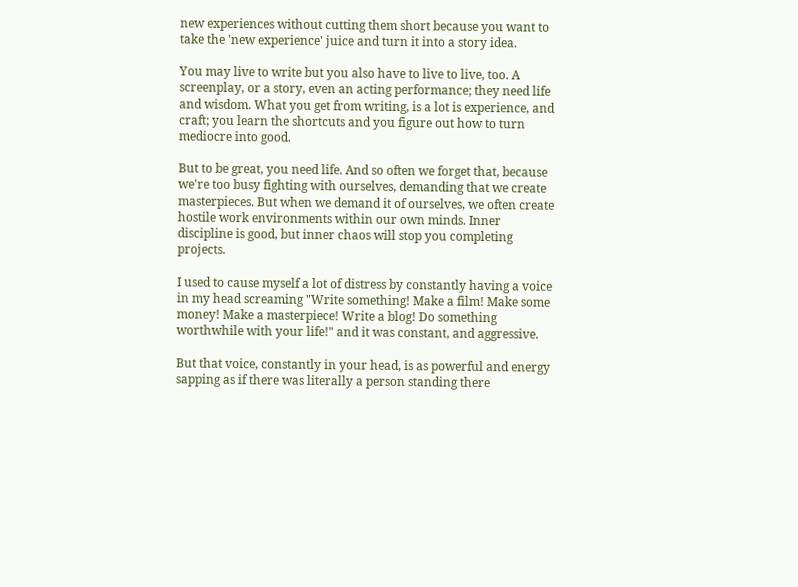new experiences without cutting them short because you want to take the 'new experience' juice and turn it into a story idea.

You may live to write but you also have to live to live, too. A screenplay, or a story, even an acting performance; they need life and wisdom. What you get from writing, is a lot is experience, and craft; you learn the shortcuts and you figure out how to turn mediocre into good.

But to be great, you need life. And so often we forget that, because we're too busy fighting with ourselves, demanding that we create masterpieces. But when we demand it of ourselves, we often create hostile work environments within our own minds. Inner discipline is good, but inner chaos will stop you completing projects.

I used to cause myself a lot of distress by constantly having a voice in my head screaming "Write something! Make a film! Make some money! Make a masterpiece! Write a blog! Do something worthwhile with your life!" and it was constant, and aggressive.

But that voice, constantly in your head, is as powerful and energy sapping as if there was literally a person standing there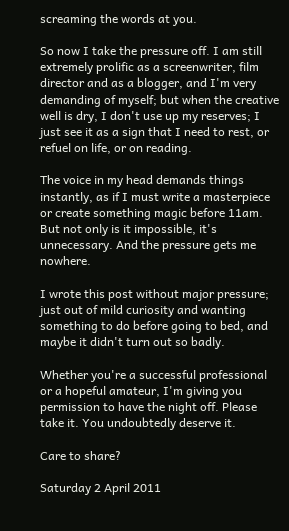screaming the words at you.

So now I take the pressure off. I am still extremely prolific as a screenwriter, film director and as a blogger, and I'm very demanding of myself; but when the creative well is dry, I don't use up my reserves; I just see it as a sign that I need to rest, or refuel on life, or on reading.

The voice in my head demands things instantly, as if I must write a masterpiece or create something magic before 11am. But not only is it impossible, it's unnecessary. And the pressure gets me nowhere.

I wrote this post without major pressure; just out of mild curiosity and wanting something to do before going to bed, and maybe it didn't turn out so badly.

Whether you're a successful professional or a hopeful amateur, I'm giving you permission to have the night off. Please take it. You undoubtedly deserve it.

Care to share?

Saturday 2 April 2011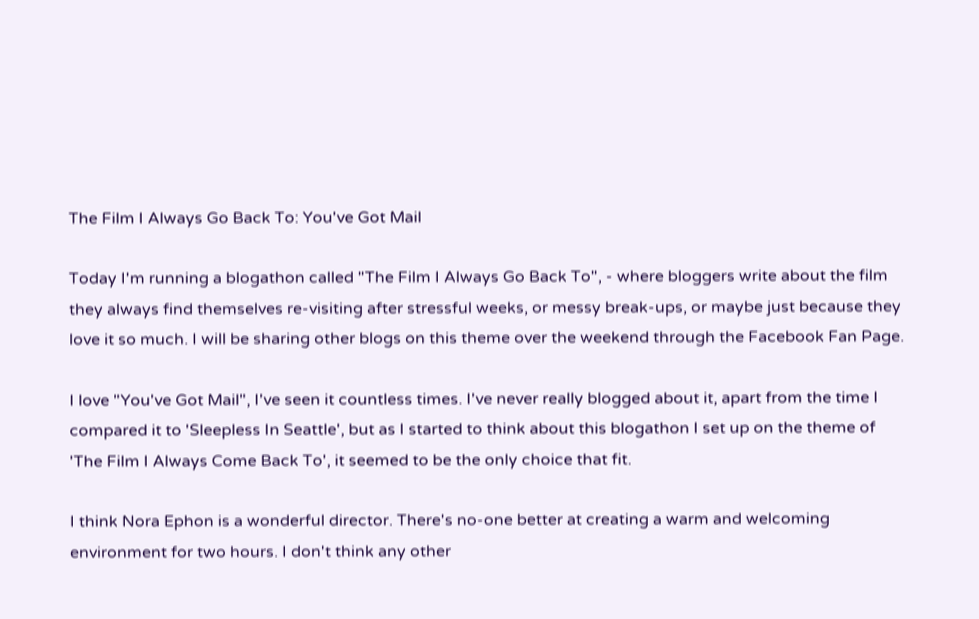The Film I Always Go Back To: You've Got Mail

Today I'm running a blogathon called "The Film I Always Go Back To", - where bloggers write about the film they always find themselves re-visiting after stressful weeks, or messy break-ups, or maybe just because they love it so much. I will be sharing other blogs on this theme over the weekend through the Facebook Fan Page.

I love "You've Got Mail", I've seen it countless times. I've never really blogged about it, apart from the time I compared it to 'Sleepless In Seattle', but as I started to think about this blogathon I set up on the theme of 'The Film I Always Come Back To', it seemed to be the only choice that fit.

I think Nora Ephon is a wonderful director. There's no-one better at creating a warm and welcoming environment for two hours. I don't think any other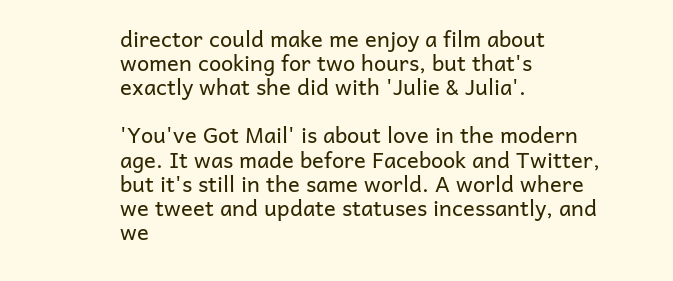director could make me enjoy a film about women cooking for two hours, but that's exactly what she did with 'Julie & Julia'.

'You've Got Mail' is about love in the modern age. It was made before Facebook and Twitter, but it's still in the same world. A world where we tweet and update statuses incessantly, and we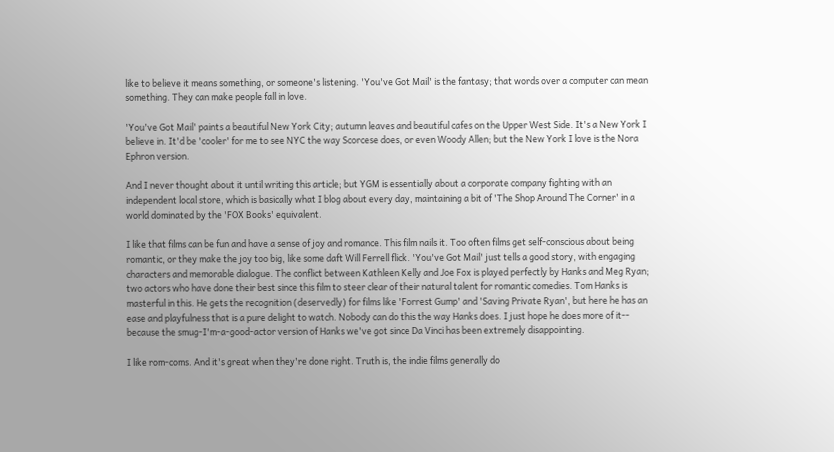like to believe it means something, or someone's listening. 'You've Got Mail' is the fantasy; that words over a computer can mean something. They can make people fall in love.

'You've Got Mail' paints a beautiful New York City; autumn leaves and beautiful cafes on the Upper West Side. It's a New York I believe in. It'd be 'cooler' for me to see NYC the way Scorcese does, or even Woody Allen; but the New York I love is the Nora Ephron version.

And I never thought about it until writing this article; but YGM is essentially about a corporate company fighting with an independent local store, which is basically what I blog about every day, maintaining a bit of 'The Shop Around The Corner' in a world dominated by the 'FOX Books' equivalent.

I like that films can be fun and have a sense of joy and romance. This film nails it. Too often films get self-conscious about being romantic, or they make the joy too big, like some daft Will Ferrell flick. 'You've Got Mail' just tells a good story, with engaging characters and memorable dialogue. The conflict between Kathleen Kelly and Joe Fox is played perfectly by Hanks and Meg Ryan; two actors who have done their best since this film to steer clear of their natural talent for romantic comedies. Tom Hanks is masterful in this. He gets the recognition (deservedly) for films like 'Forrest Gump' and 'Saving Private Ryan', but here he has an ease and playfulness that is a pure delight to watch. Nobody can do this the way Hanks does. I just hope he does more of it-- because the smug-I'm-a-good-actor version of Hanks we've got since Da Vinci has been extremely disappointing.

I like rom-coms. And it's great when they're done right. Truth is, the indie films generally do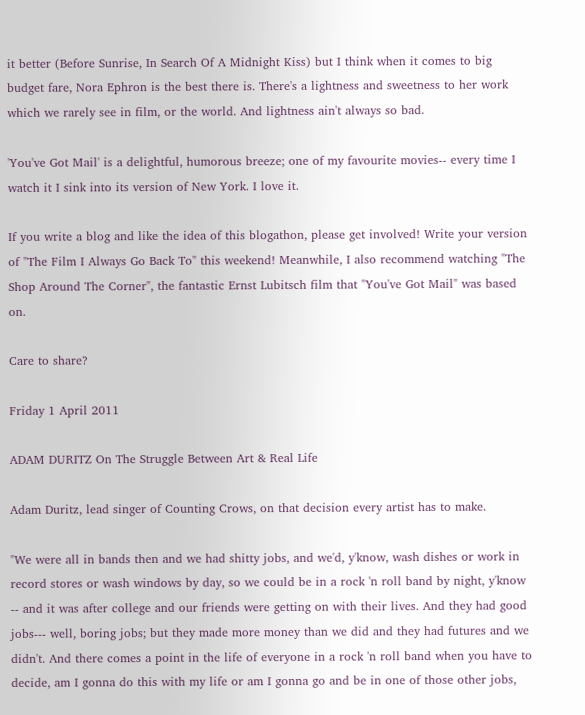it better (Before Sunrise, In Search Of A Midnight Kiss) but I think when it comes to big budget fare, Nora Ephron is the best there is. There's a lightness and sweetness to her work which we rarely see in film, or the world. And lightness ain't always so bad.

'You've Got Mail' is a delightful, humorous breeze; one of my favourite movies-- every time I watch it I sink into its version of New York. I love it.

If you write a blog and like the idea of this blogathon, please get involved! Write your version of "The Film I Always Go Back To" this weekend! Meanwhile, I also recommend watching "The Shop Around The Corner", the fantastic Ernst Lubitsch film that "You've Got Mail" was based on.

Care to share?

Friday 1 April 2011

ADAM DURITZ On The Struggle Between Art & Real Life

Adam Duritz, lead singer of Counting Crows, on that decision every artist has to make.

"We were all in bands then and we had shitty jobs, and we'd, y'know, wash dishes or work in record stores or wash windows by day, so we could be in a rock 'n roll band by night, y'know -- and it was after college and our friends were getting on with their lives. And they had good jobs--- well, boring jobs; but they made more money than we did and they had futures and we didn't. And there comes a point in the life of everyone in a rock 'n roll band when you have to decide, am I gonna do this with my life or am I gonna go and be in one of those other jobs,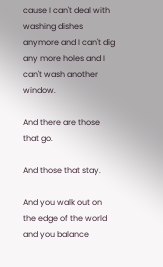cause I can't deal with washing dishes anymore and I can't dig any more holes and I can't wash another window.

And there are those that go.

And those that stay.

And you walk out on the edge of the world and you balance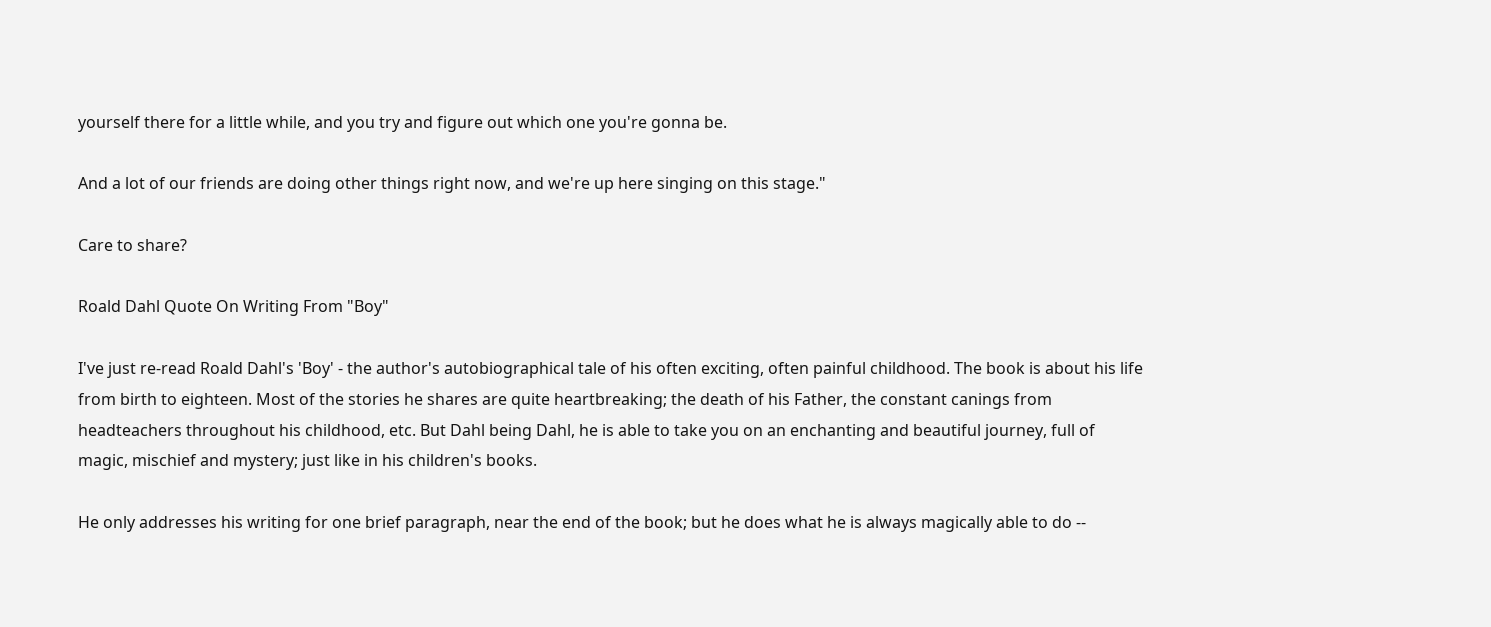yourself there for a little while, and you try and figure out which one you're gonna be.

And a lot of our friends are doing other things right now, and we're up here singing on this stage."

Care to share?

Roald Dahl Quote On Writing From "Boy"

I've just re-read Roald Dahl's 'Boy' - the author's autobiographical tale of his often exciting, often painful childhood. The book is about his life from birth to eighteen. Most of the stories he shares are quite heartbreaking; the death of his Father, the constant canings from headteachers throughout his childhood, etc. But Dahl being Dahl, he is able to take you on an enchanting and beautiful journey, full of magic, mischief and mystery; just like in his children's books.

He only addresses his writing for one brief paragraph, near the end of the book; but he does what he is always magically able to do --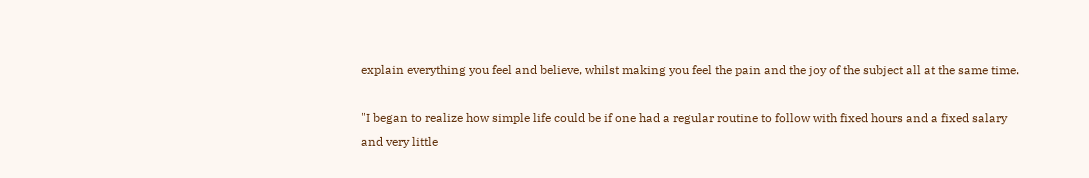explain everything you feel and believe, whilst making you feel the pain and the joy of the subject all at the same time.

"I began to realize how simple life could be if one had a regular routine to follow with fixed hours and a fixed salary and very little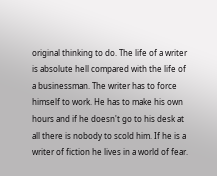original thinking to do. The life of a writer is absolute hell compared with the life of a businessman. The writer has to force himself to work. He has to make his own hours and if he doesn't go to his desk at all there is nobody to scold him. If he is a writer of fiction he lives in a world of fear.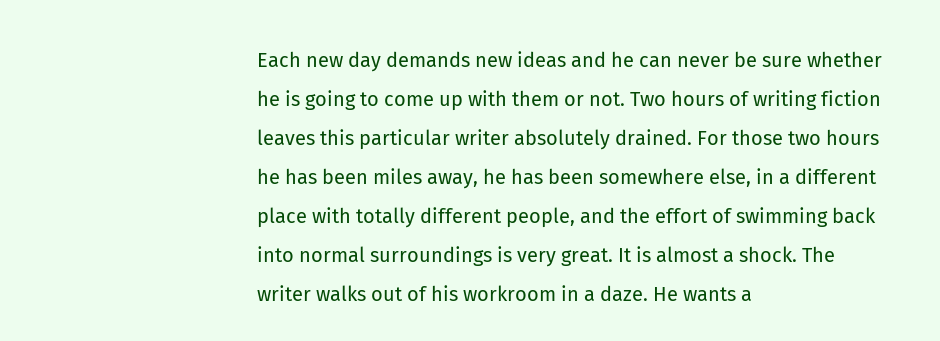Each new day demands new ideas and he can never be sure whether he is going to come up with them or not. Two hours of writing fiction leaves this particular writer absolutely drained. For those two hours he has been miles away, he has been somewhere else, in a different place with totally different people, and the effort of swimming back into normal surroundings is very great. It is almost a shock. The writer walks out of his workroom in a daze. He wants a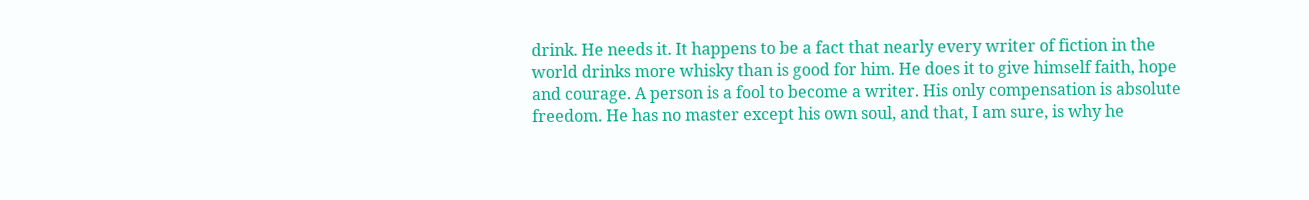drink. He needs it. It happens to be a fact that nearly every writer of fiction in the world drinks more whisky than is good for him. He does it to give himself faith, hope and courage. A person is a fool to become a writer. His only compensation is absolute freedom. He has no master except his own soul, and that, I am sure, is why he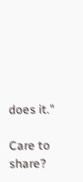does it."

Care to share?